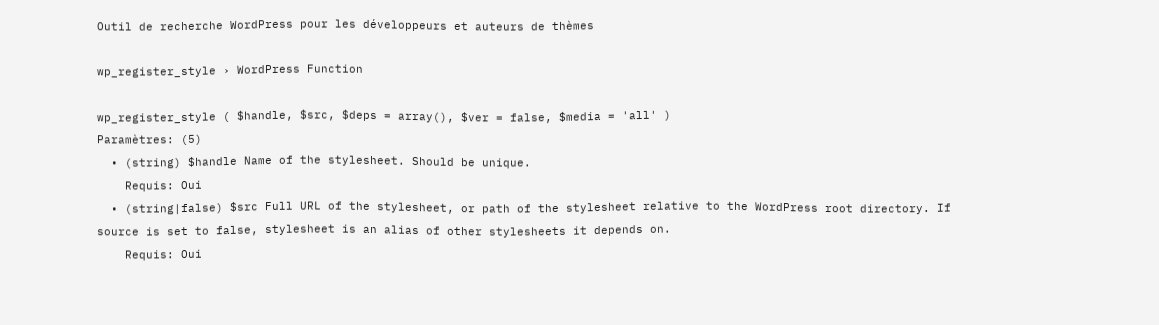Outil de recherche WordPress pour les développeurs et auteurs de thèmes

wp_register_style › WordPress Function

wp_register_style ( $handle, $src, $deps = array(), $ver = false, $media = 'all' )
Paramètres: (5)
  • (string) $handle Name of the stylesheet. Should be unique.
    Requis: Oui
  • (string|false) $src Full URL of the stylesheet, or path of the stylesheet relative to the WordPress root directory. If source is set to false, stylesheet is an alias of other stylesheets it depends on.
    Requis: Oui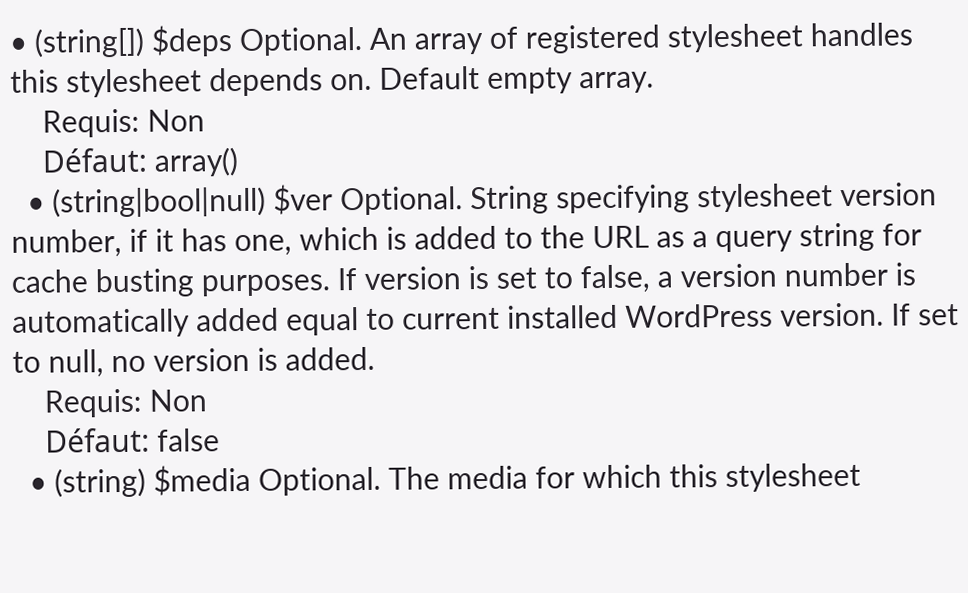• (string[]) $deps Optional. An array of registered stylesheet handles this stylesheet depends on. Default empty array.
    Requis: Non
    Défaut: array()
  • (string|bool|null) $ver Optional. String specifying stylesheet version number, if it has one, which is added to the URL as a query string for cache busting purposes. If version is set to false, a version number is automatically added equal to current installed WordPress version. If set to null, no version is added.
    Requis: Non
    Défaut: false
  • (string) $media Optional. The media for which this stylesheet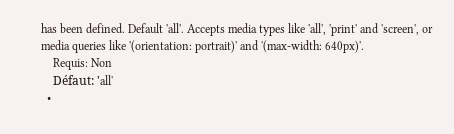has been defined. Default 'all'. Accepts media types like 'all', 'print' and 'screen', or media queries like '(orientation: portrait)' and '(max-width: 640px)'.
    Requis: Non
    Défaut: 'all'
  •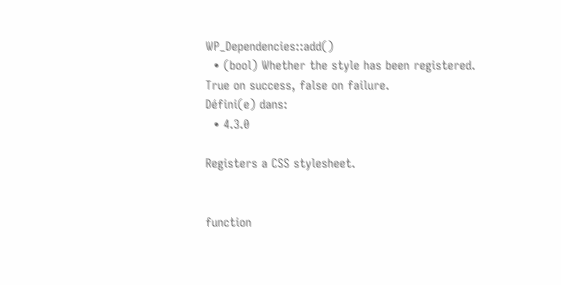WP_Dependencies::add()
  • (bool) Whether the style has been registered. True on success, false on failure.
Défini(e) dans:
  • 4.3.0

Registers a CSS stylesheet.


function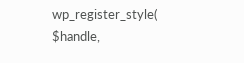wp_register_style( $handle,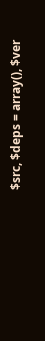$src, $deps = array(), $ver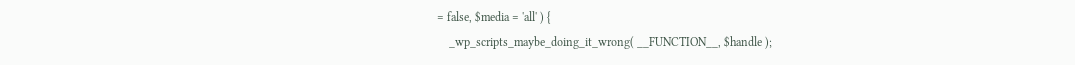= false, $media = 'all' ) {
    _wp_scripts_maybe_doing_it_wrong( __FUNCTION__, $handle );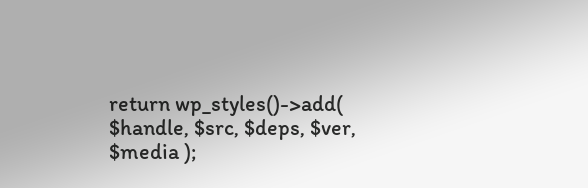return wp_styles()->add( $handle, $src, $deps, $ver, $media );